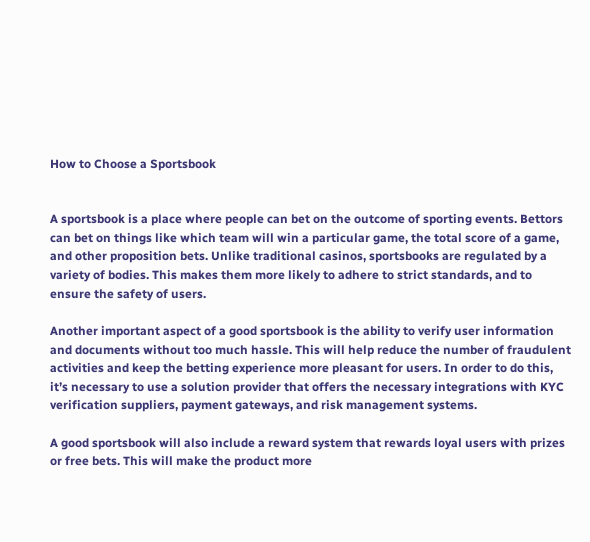How to Choose a Sportsbook


A sportsbook is a place where people can bet on the outcome of sporting events. Bettors can bet on things like which team will win a particular game, the total score of a game, and other proposition bets. Unlike traditional casinos, sportsbooks are regulated by a variety of bodies. This makes them more likely to adhere to strict standards, and to ensure the safety of users.

Another important aspect of a good sportsbook is the ability to verify user information and documents without too much hassle. This will help reduce the number of fraudulent activities and keep the betting experience more pleasant for users. In order to do this, it’s necessary to use a solution provider that offers the necessary integrations with KYC verification suppliers, payment gateways, and risk management systems.

A good sportsbook will also include a reward system that rewards loyal users with prizes or free bets. This will make the product more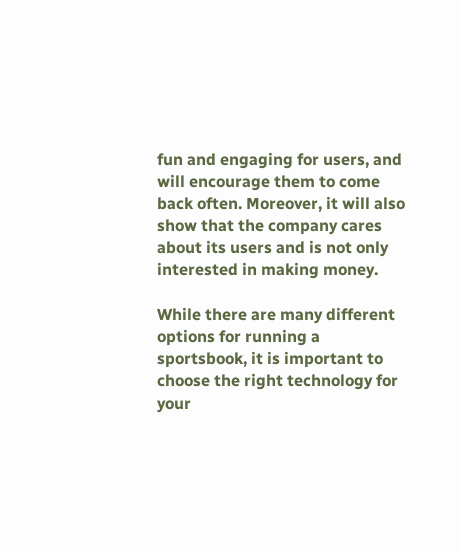fun and engaging for users, and will encourage them to come back often. Moreover, it will also show that the company cares about its users and is not only interested in making money.

While there are many different options for running a sportsbook, it is important to choose the right technology for your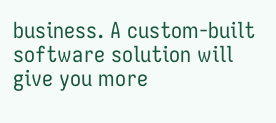business. A custom-built software solution will give you more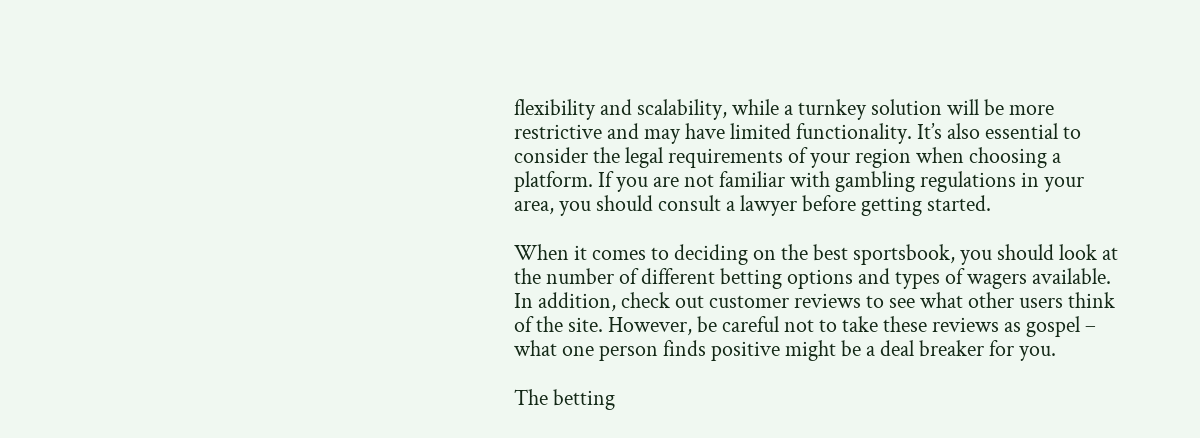flexibility and scalability, while a turnkey solution will be more restrictive and may have limited functionality. It’s also essential to consider the legal requirements of your region when choosing a platform. If you are not familiar with gambling regulations in your area, you should consult a lawyer before getting started.

When it comes to deciding on the best sportsbook, you should look at the number of different betting options and types of wagers available. In addition, check out customer reviews to see what other users think of the site. However, be careful not to take these reviews as gospel – what one person finds positive might be a deal breaker for you.

The betting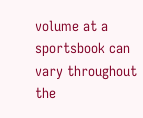volume at a sportsbook can vary throughout the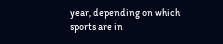year, depending on which sports are in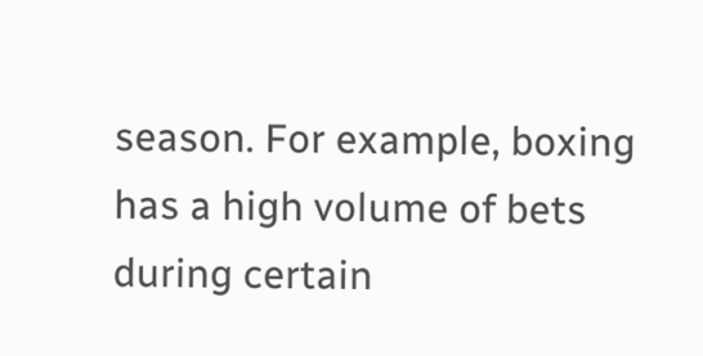season. For example, boxing has a high volume of bets during certain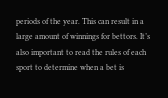periods of the year. This can result in a large amount of winnings for bettors. It’s also important to read the rules of each sport to determine when a bet is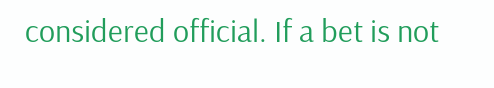considered official. If a bet is not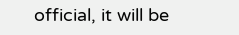official, it will be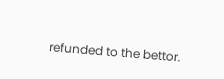refunded to the bettor.